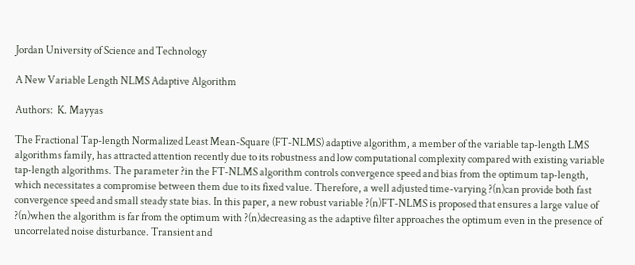Jordan University of Science and Technology

A New Variable Length NLMS Adaptive Algorithm

Authors:  K. Mayyas

The Fractional Tap-length Normalized Least Mean-Square (FT-NLMS) adaptive algorithm, a member of the variable tap-length LMS algorithms family, has attracted attention recently due to its robustness and low computational complexity compared with existing variable tap-length algorithms. The parameter ?in the FT-NLMS algorithm controls convergence speed and bias from the optimum tap-length, which necessitates a compromise between them due to its fixed value. Therefore, a well adjusted time-varying ?(n)can provide both fast convergence speed and small steady state bias. In this paper, a new robust variable ?(n)FT-NLMS is proposed that ensures a large value of ?(n)when the algorithm is far from the optimum with ?(n)decreasing as the adaptive filter approaches the optimum even in the presence of uncorrelated noise disturbance. Transient and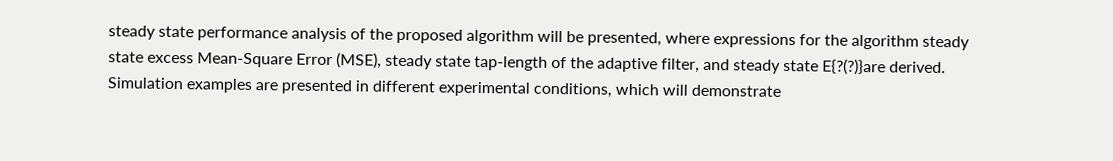steady state performance analysis of the proposed algorithm will be presented, where expressions for the algorithm steady state excess Mean-Square Error (MSE), steady state tap-length of the adaptive filter, and steady state E{?(?)}are derived. Simulation examples are presented in different experimental conditions, which will demonstrate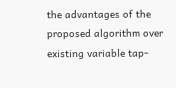the advantages of the proposed algorithm over existing variable tap-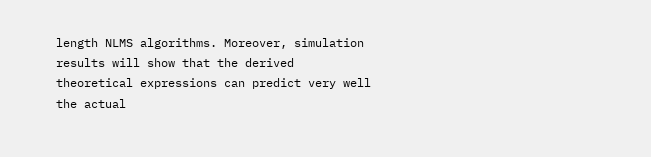length NLMS algorithms. Moreover, simulation results will show that the derived theoretical expressions can predict very well the actual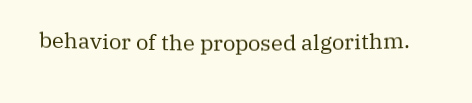behavior of the proposed algorithm.